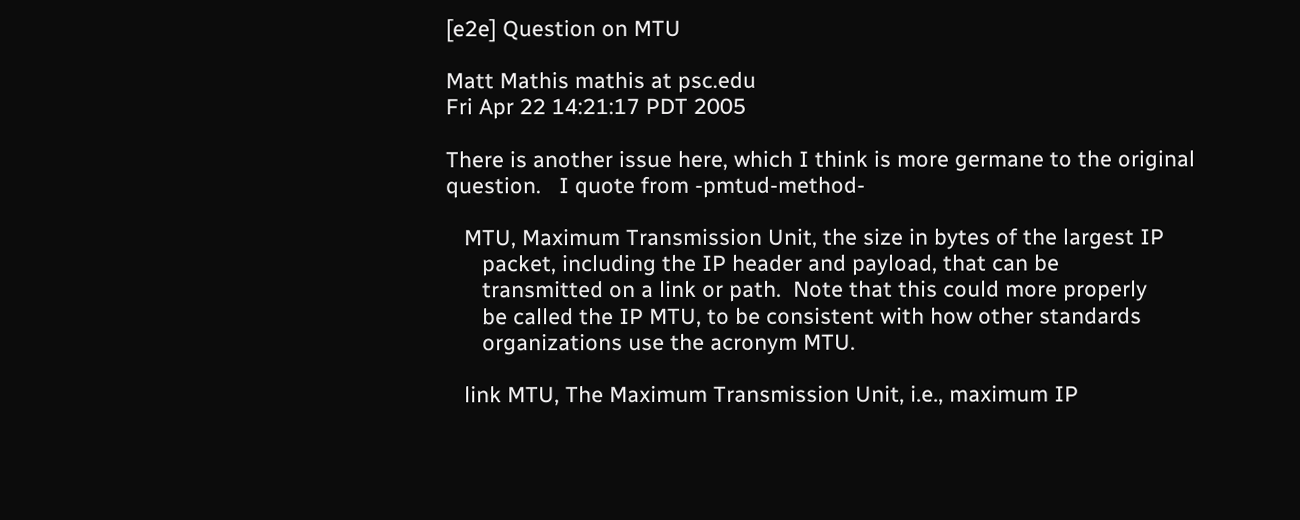[e2e] Question on MTU

Matt Mathis mathis at psc.edu
Fri Apr 22 14:21:17 PDT 2005

There is another issue here, which I think is more germane to the original
question.   I quote from -pmtud-method-

   MTU, Maximum Transmission Unit, the size in bytes of the largest IP
      packet, including the IP header and payload, that can be
      transmitted on a link or path.  Note that this could more properly
      be called the IP MTU, to be consistent with how other standards
      organizations use the acronym MTU.

   link MTU, The Maximum Transmission Unit, i.e., maximum IP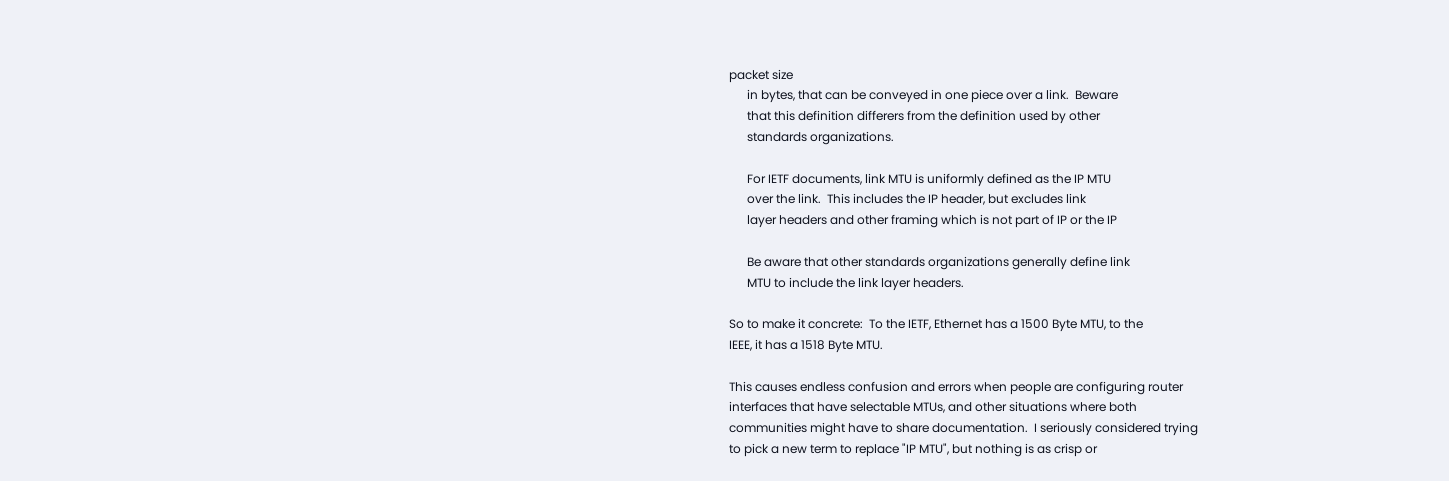packet size
      in bytes, that can be conveyed in one piece over a link.  Beware
      that this definition differers from the definition used by other
      standards organizations.

      For IETF documents, link MTU is uniformly defined as the IP MTU
      over the link.  This includes the IP header, but excludes link
      layer headers and other framing which is not part of IP or the IP

      Be aware that other standards organizations generally define link
      MTU to include the link layer headers.

So to make it concrete:  To the IETF, Ethernet has a 1500 Byte MTU, to the
IEEE, it has a 1518 Byte MTU.

This causes endless confusion and errors when people are configuring router
interfaces that have selectable MTUs, and other situations where both
communities might have to share documentation.  I seriously considered trying
to pick a new term to replace "IP MTU", but nothing is as crisp or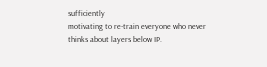sufficiently
motivating to re-train everyone who never thinks about layers below IP.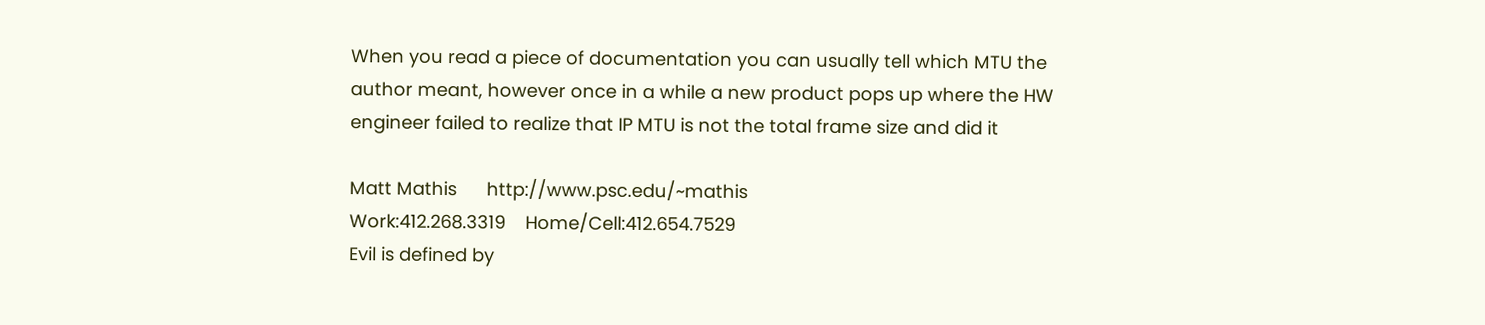When you read a piece of documentation you can usually tell which MTU the
author meant, however once in a while a new product pops up where the HW
engineer failed to realize that IP MTU is not the total frame size and did it

Matt Mathis      http://www.psc.edu/~mathis
Work:412.268.3319    Home/Cell:412.654.7529
Evil is defined by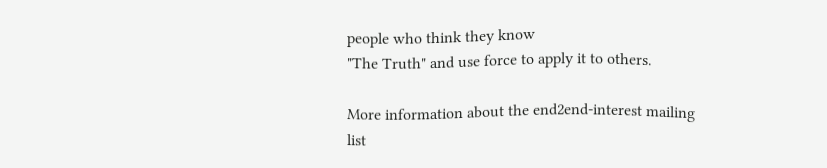people who think they know
"The Truth" and use force to apply it to others.

More information about the end2end-interest mailing list